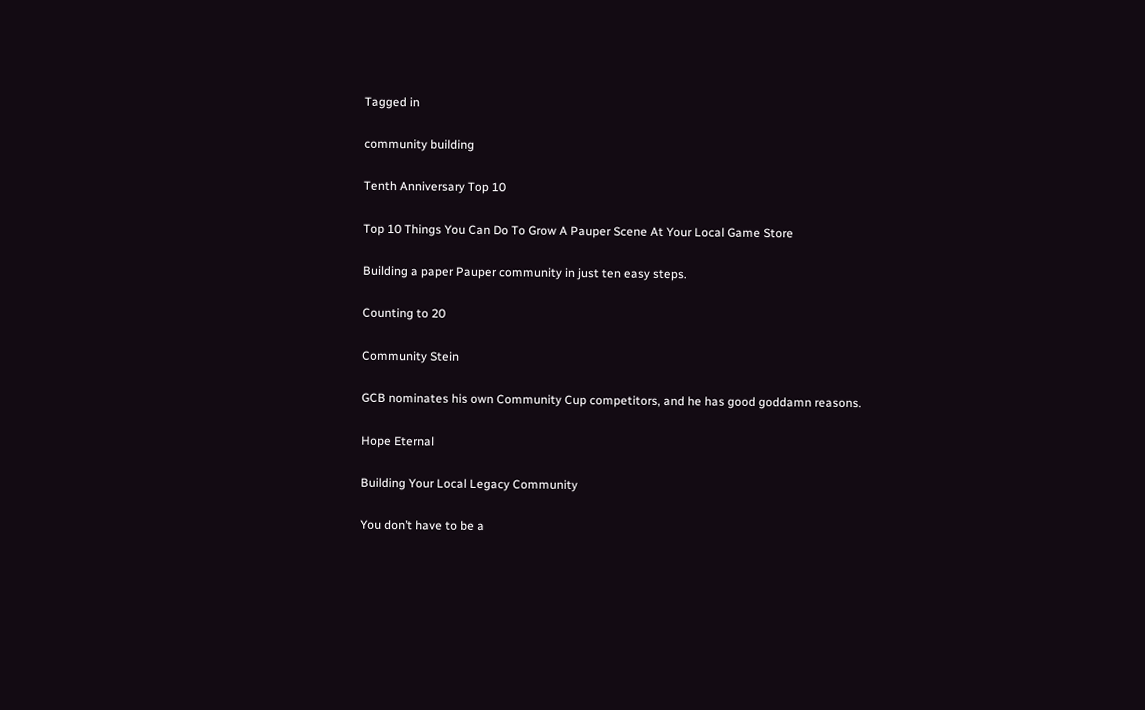Tagged in

community building

Tenth Anniversary Top 10

Top 10 Things You Can Do To Grow A Pauper Scene At Your Local Game Store

Building a paper Pauper community in just ten easy steps.

Counting to 20

Community Stein

GCB nominates his own Community Cup competitors, and he has good goddamn reasons.

Hope Eternal

Building Your Local Legacy Community

You don’t have to be a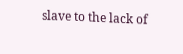slave to the lack of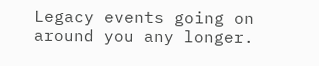Legacy events going on around you any longer.